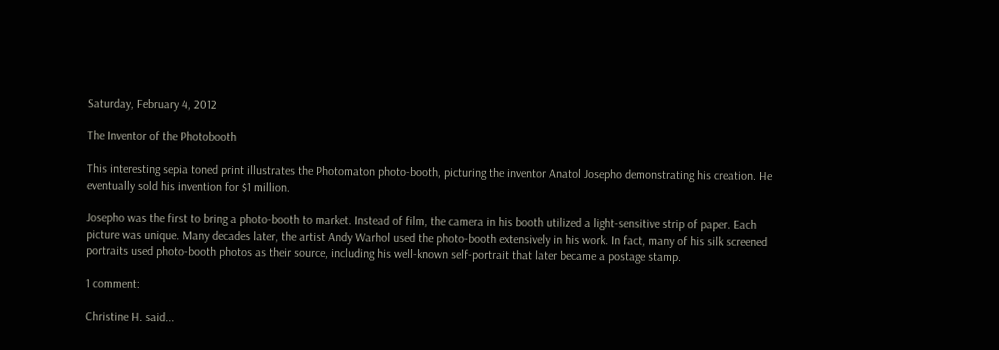Saturday, February 4, 2012

The Inventor of the Photobooth

This interesting sepia toned print illustrates the Photomaton photo-booth, picturing the inventor Anatol Josepho demonstrating his creation. He eventually sold his invention for $1 million.

Josepho was the first to bring a photo-booth to market. Instead of film, the camera in his booth utilized a light-sensitive strip of paper. Each picture was unique. Many decades later, the artist Andy Warhol used the photo-booth extensively in his work. In fact, many of his silk screened portraits used photo-booth photos as their source, including his well-known self-portrait that later became a postage stamp.

1 comment:

Christine H. said...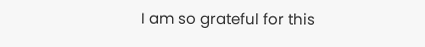I am so grateful for this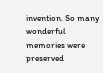invention. So many wonderful memories were preserved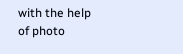with the help of photo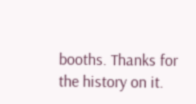booths. Thanks for the history on it.